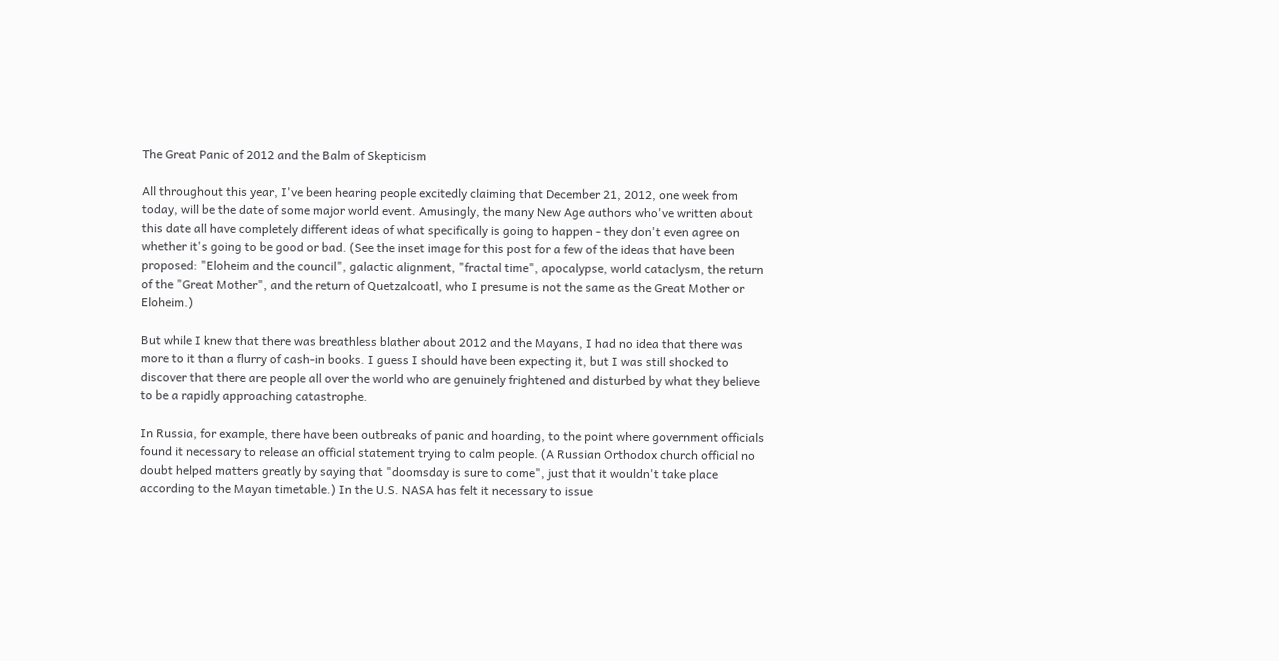The Great Panic of 2012 and the Balm of Skepticism

All throughout this year, I've been hearing people excitedly claiming that December 21, 2012, one week from today, will be the date of some major world event. Amusingly, the many New Age authors who've written about this date all have completely different ideas of what specifically is going to happen - they don't even agree on whether it's going to be good or bad. (See the inset image for this post for a few of the ideas that have been proposed: "Eloheim and the council", galactic alignment, "fractal time", apocalypse, world cataclysm, the return of the "Great Mother", and the return of Quetzalcoatl, who I presume is not the same as the Great Mother or Eloheim.)

But while I knew that there was breathless blather about 2012 and the Mayans, I had no idea that there was more to it than a flurry of cash-in books. I guess I should have been expecting it, but I was still shocked to discover that there are people all over the world who are genuinely frightened and disturbed by what they believe to be a rapidly approaching catastrophe.

In Russia, for example, there have been outbreaks of panic and hoarding, to the point where government officials found it necessary to release an official statement trying to calm people. (A Russian Orthodox church official no doubt helped matters greatly by saying that "doomsday is sure to come", just that it wouldn't take place according to the Mayan timetable.) In the U.S. NASA has felt it necessary to issue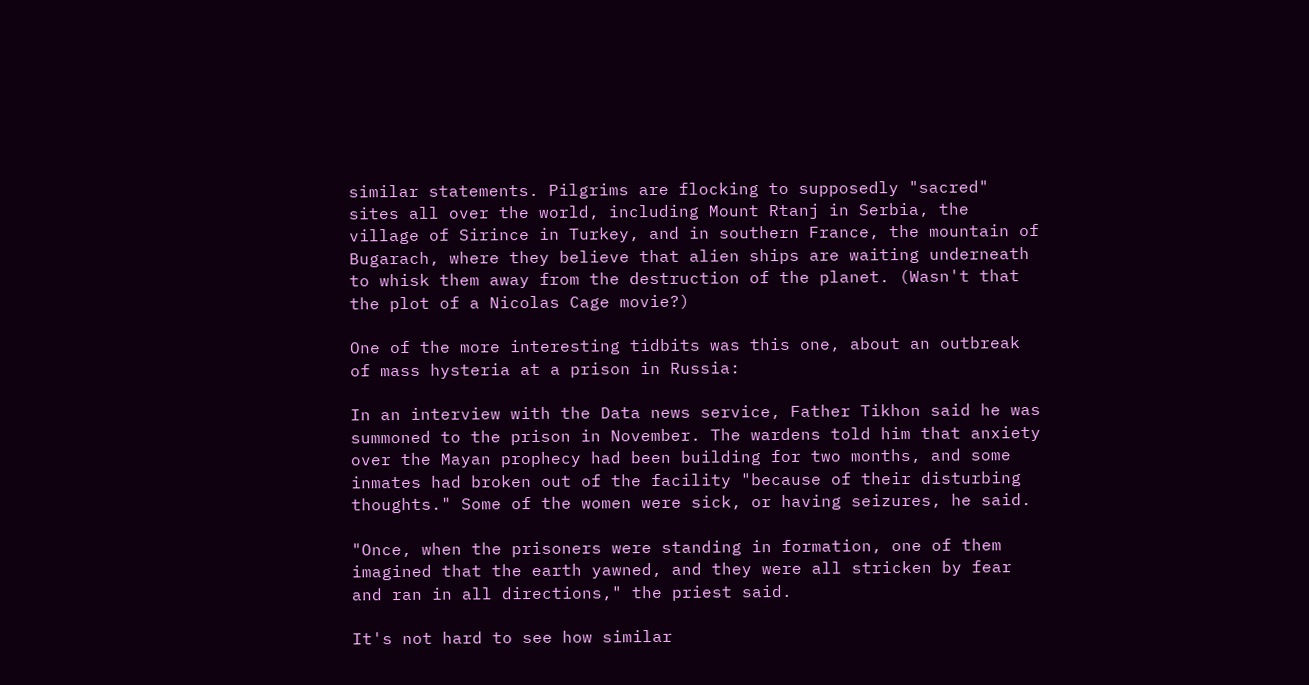similar statements. Pilgrims are flocking to supposedly "sacred" sites all over the world, including Mount Rtanj in Serbia, the village of Sirince in Turkey, and in southern France, the mountain of Bugarach, where they believe that alien ships are waiting underneath to whisk them away from the destruction of the planet. (Wasn't that the plot of a Nicolas Cage movie?)

One of the more interesting tidbits was this one, about an outbreak of mass hysteria at a prison in Russia:

In an interview with the Data news service, Father Tikhon said he was summoned to the prison in November. The wardens told him that anxiety over the Mayan prophecy had been building for two months, and some inmates had broken out of the facility "because of their disturbing thoughts." Some of the women were sick, or having seizures, he said.

"Once, when the prisoners were standing in formation, one of them imagined that the earth yawned, and they were all stricken by fear and ran in all directions," the priest said.

It's not hard to see how similar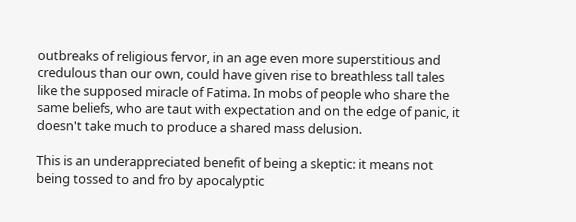outbreaks of religious fervor, in an age even more superstitious and credulous than our own, could have given rise to breathless tall tales like the supposed miracle of Fatima. In mobs of people who share the same beliefs, who are taut with expectation and on the edge of panic, it doesn't take much to produce a shared mass delusion.

This is an underappreciated benefit of being a skeptic: it means not being tossed to and fro by apocalyptic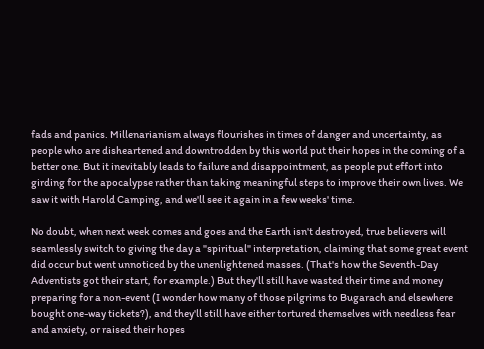fads and panics. Millenarianism always flourishes in times of danger and uncertainty, as people who are disheartened and downtrodden by this world put their hopes in the coming of a better one. But it inevitably leads to failure and disappointment, as people put effort into girding for the apocalypse rather than taking meaningful steps to improve their own lives. We saw it with Harold Camping, and we'll see it again in a few weeks' time.

No doubt, when next week comes and goes and the Earth isn't destroyed, true believers will seamlessly switch to giving the day a "spiritual" interpretation, claiming that some great event did occur but went unnoticed by the unenlightened masses. (That's how the Seventh-Day Adventists got their start, for example.) But they'll still have wasted their time and money preparing for a non-event (I wonder how many of those pilgrims to Bugarach and elsewhere bought one-way tickets?), and they'll still have either tortured themselves with needless fear and anxiety, or raised their hopes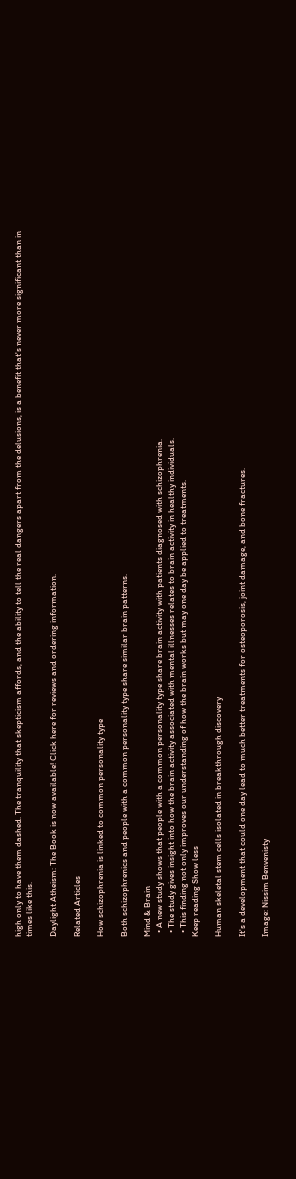high only to have them dashed. The tranquility that skepticism affords, and the ability to tell the real dangers apart from the delusions, is a benefit that's never more significant than in times like this.

Daylight Atheism: The Book is now available! Click here for reviews and ordering information.

Related Articles

How schizophrenia is linked to common personality type

Both schizophrenics and people with a common personality type share similar brain patterns.

Mind & Brain
  • A new study shows that people with a common personality type share brain activity with patients diagnosed with schizophrenia.
  • The study gives insight into how the brain activity associated with mental illnesses relates to brain activity in healthy individuals.
  • This finding not only improves our understanding of how the brain works but may one day be applied to treatments.
Keep reading Show less

Human skeletal stem cells isolated in breakthrough discovery

It's a development that could one day lead to much better treatments for osteoporosis, joint damage, and bone fractures.

Image: Nissim Benvenisty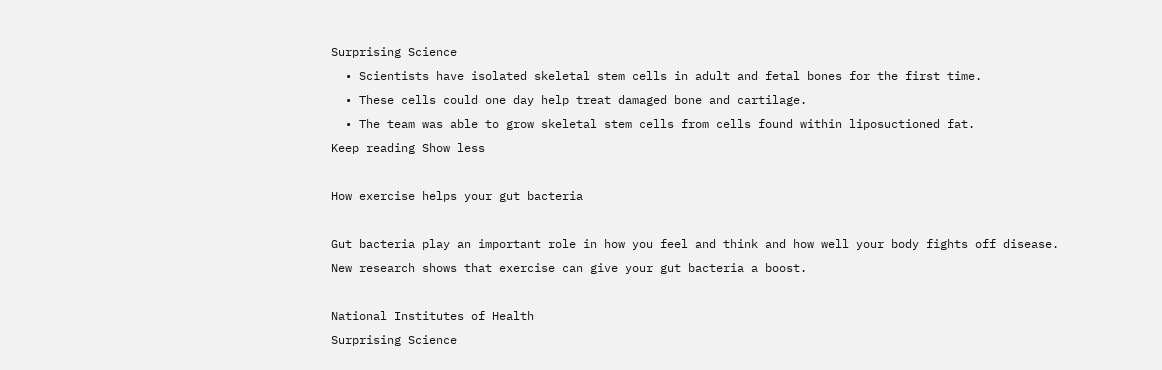Surprising Science
  • Scientists have isolated skeletal stem cells in adult and fetal bones for the first time.
  • These cells could one day help treat damaged bone and cartilage.
  • The team was able to grow skeletal stem cells from cells found within liposuctioned fat.
Keep reading Show less

How exercise helps your gut bacteria

Gut bacteria play an important role in how you feel and think and how well your body fights off disease. New research shows that exercise can give your gut bacteria a boost.

National Institutes of Health
Surprising Science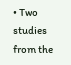• Two studies from the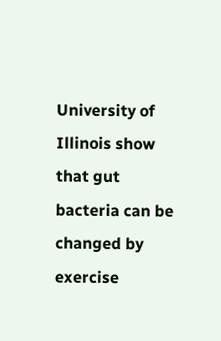University of Illinois show that gut bacteria can be changed by exercise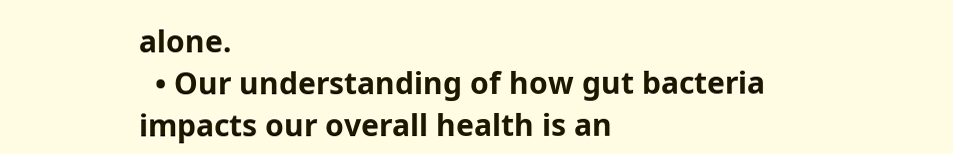alone.
  • Our understanding of how gut bacteria impacts our overall health is an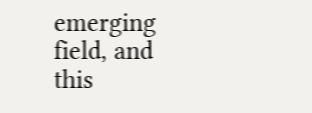emerging field, and this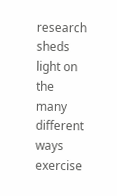research sheds light on the many different ways exercise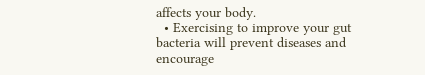affects your body.
  • Exercising to improve your gut bacteria will prevent diseases and encourage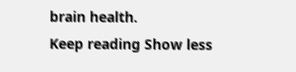brain health.
Keep reading Show less